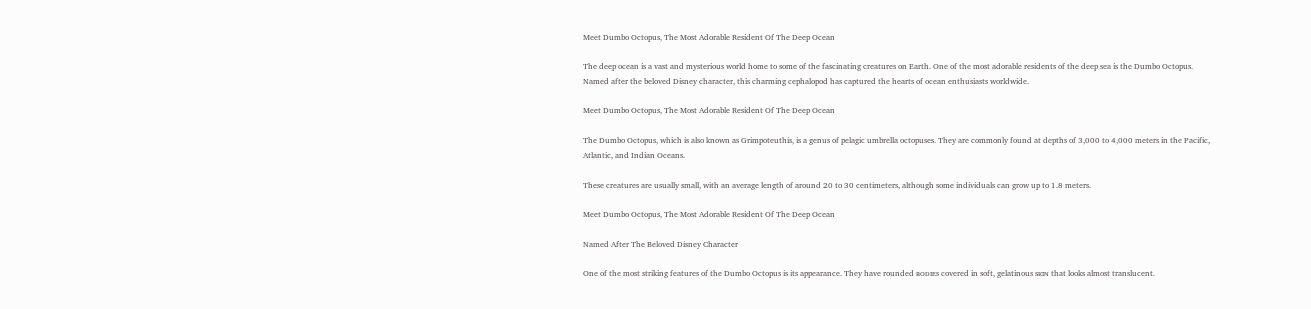Meet Dumbo Octopus, The Most Adorable Resident Of The Deep Ocean

The deep ocean is a vast and mysterious world home to some of the fascinating creatures on Earth. One of the most adorable residents of the deep sea is the Dumbo Octopus. Named after the beloved Disney character, this charming cephalopod has captured the hearts of ocean enthusiasts worldwide.

Meet Dumbo Octopus, The Most Adorable Resident Of The Deep Ocean

The Dumbo Octopus, which is also known as Grimpoteuthis, is a genus of pelagic umbrella octopuses. They are commonly found at depths of 3,000 to 4,000 meters in the Pacific, Atlantic, and Indian Oceans.

These creatures are usually small, with an average length of around 20 to 30 centimeters, although some individuals can grow up to 1.8 meters.

Meet Dumbo Octopus, The Most Adorable Resident Of The Deep Ocean

Named After The Beloved Disney Character

One of the most striking features of the Dumbo Octopus is its appearance. They have rounded ʙᴏᴅɪᴇs covered in soft, gelatinous sᴋɪɴ that looks almost translucent.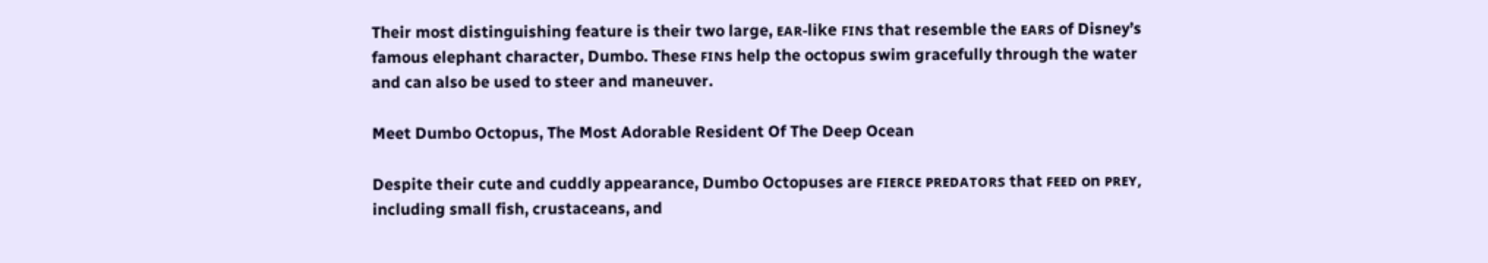Their most distinguishing feature is their two large, ᴇᴀʀ-like ꜰɪɴs that resemble the ᴇᴀʀs of Disney’s famous elephant character, Dumbo. These ꜰɪɴs help the octopus swim gracefully through the water and can also be used to steer and maneuver.

Meet Dumbo Octopus, The Most Adorable Resident Of The Deep Ocean

Despite their cute and cuddly appearance, Dumbo Octopuses are ꜰɪᴇʀᴄᴇ ᴘʀᴇᴅᴀᴛᴏʀs that ꜰᴇᴇᴅ on ᴘʀᴇʏ, including small fish, crustaceans, and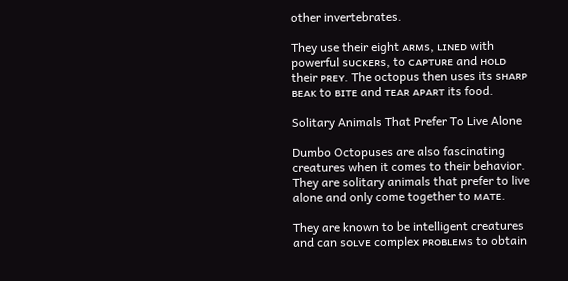other invertebrates.

They use their eight ᴀʀᴍs, ʟɪɴᴇᴅ with powerful sᴜᴄᴋᴇʀs, to ᴄᴀᴘᴛᴜʀᴇ and ʜᴏʟᴅ their ᴘʀᴇʏ. The octopus then uses its sʜᴀʀᴘ ʙᴇᴀᴋ to ʙɪᴛᴇ and ᴛᴇᴀʀ ᴀᴘᴀʀᴛ its food.

Solitary Animals That Prefer To Live Alone

Dumbo Octopuses are also fascinating creatures when it comes to their behavior. They are solitary animals that prefer to live alone and only come together to ᴍᴀᴛᴇ.

They are known to be intelligent creatures and can sᴏʟᴠᴇ complex ᴘʀᴏʙʟᴇᴍs to obtain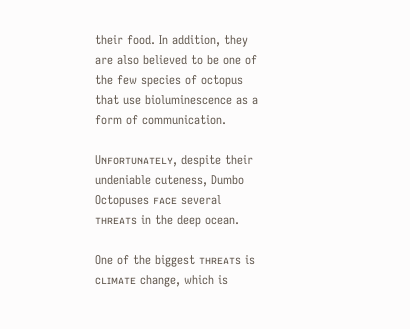their food. In addition, they are also believed to be one of the few species of octopus that use bioluminescence as a form of communication.

Uɴꜰᴏʀᴛᴜɴᴀᴛᴇʟʏ, despite their undeniable cuteness, Dumbo Octopuses ꜰᴀᴄᴇ several ᴛʜʀᴇᴀᴛs in the deep ocean.

One of the biggest ᴛʜʀᴇᴀᴛs is ᴄʟɪᴍᴀᴛᴇ change, which is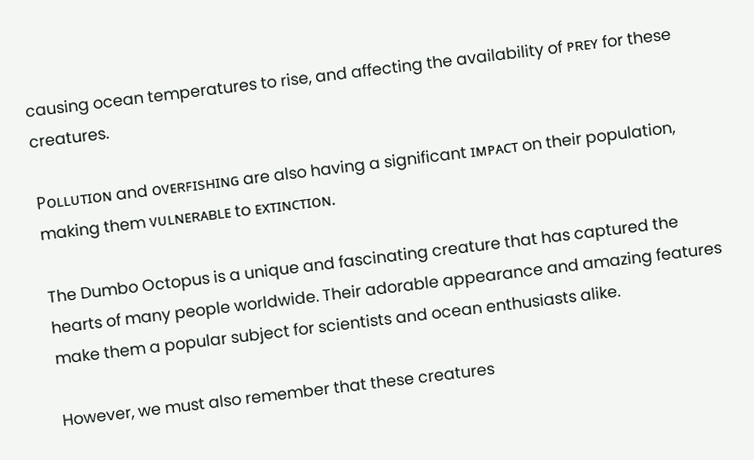causing ocean temperatures to rise, and affecting the availability of ᴘʀᴇʏ for these creatures.

Pᴏʟʟᴜᴛɪᴏɴ and ᴏᴠᴇʀꜰɪsʜɪɴɢ are also having a significant ɪᴍᴘᴀᴄᴛ on their population, making them ᴠᴜʟɴᴇʀᴀʙʟᴇ to ᴇxᴛɪɴᴄᴛɪᴏɴ.

The Dumbo Octopus is a unique and fascinating creature that has captured the hearts of many people worldwide. Their adorable appearance and amazing features make them a popular subject for scientists and ocean enthusiasts alike.

However, we must also remember that these creatures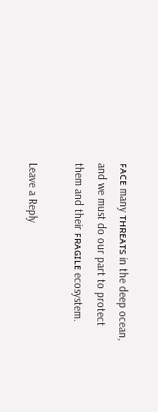ꜰᴀᴄᴇ many ᴛʜʀᴇᴀᴛs in the deep ocean, and we must do our part to protect them and their ꜰʀᴀɢɪʟᴇ ecosystem.

Leave a Reply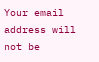Your email address will not be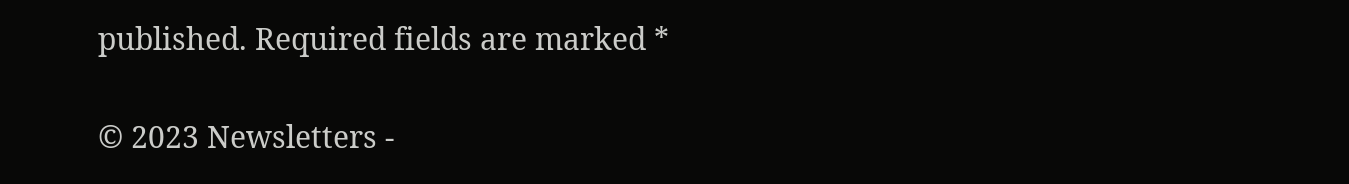published. Required fields are marked *

© 2023 Newsletters -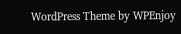WordPress Theme by WPEnjoy